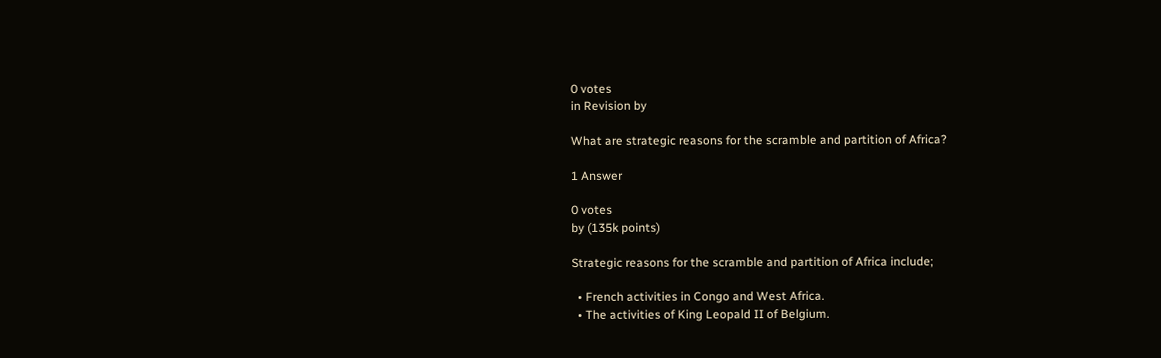0 votes
in Revision by

What are strategic reasons for the scramble and partition of Africa?

1 Answer

0 votes
by (135k points)

Strategic reasons for the scramble and partition of Africa include;

  • French activities in Congo and West Africa.
  • The activities of King Leopald II of Belgium.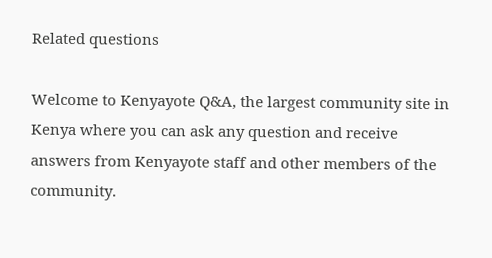Related questions

Welcome to Kenyayote Q&A, the largest community site in Kenya where you can ask any question and receive answers from Kenyayote staff and other members of the community.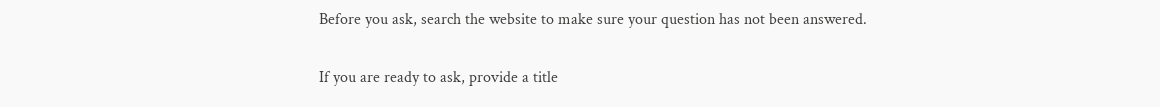Before you ask, search the website to make sure your question has not been answered.

If you are ready to ask, provide a title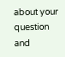about your question and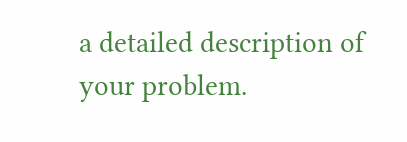a detailed description of your problem.